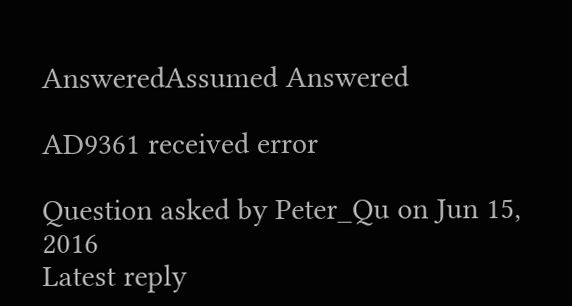AnsweredAssumed Answered

AD9361 received error

Question asked by Peter_Qu on Jun 15, 2016
Latest reply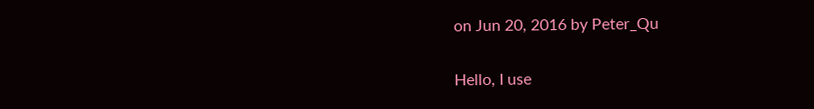on Jun 20, 2016 by Peter_Qu

Hello, I use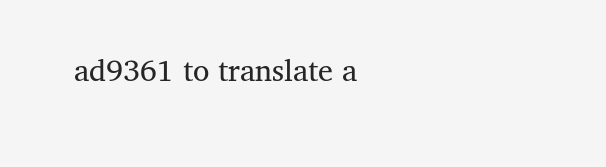ad9361 to translate a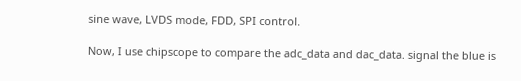sine wave, LVDS mode, FDD, SPI control.

Now, I use chipscope to compare the adc_data and dac_data. signal the blue is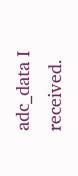adc_data I received.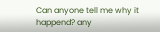Can anyone tell me why it happend? any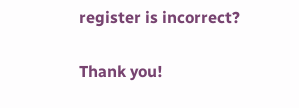register is incorrect?

Thank you!